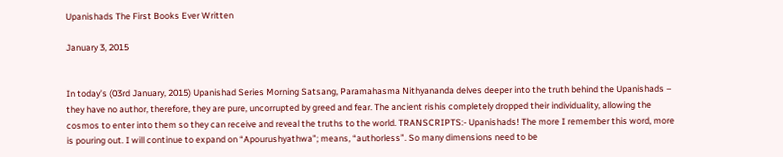Upanishads The First Books Ever Written

January 3, 2015


In today’s (03rd January, 2015) Upanishad Series Morning Satsang, Paramahasma Nithyananda delves deeper into the truth behind the Upanishads – they have no author, therefore, they are pure, uncorrupted by greed and fear. The ancient rishis completely dropped their individuality, allowing the cosmos to enter into them so they can receive and reveal the truths to the world. TRANSCRIPTS:- Upanishads! The more I remember this word, more is pouring out. I will continue to expand on “Apourushyathwa”; means, “authorless”. So many dimensions need to be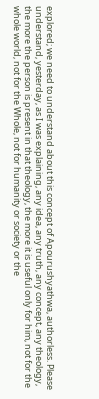explored; we need to understand about this concept of Apourushyathwa, authorless. Please understand, yesterday, as I was explaining, any idea, any truth, any concept, any theology, the more the person is present in that theology, the more it is useful only for him, not for the whole world, not for the Whole, not for humanity or society or the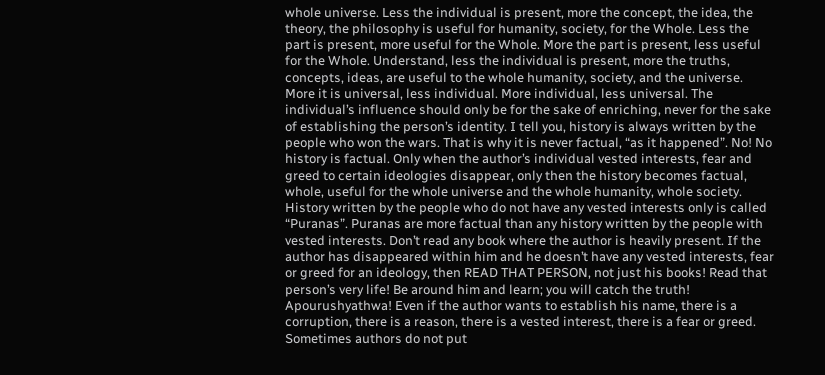whole universe. Less the individual is present, more the concept, the idea, the theory, the philosophy is useful for humanity, society, for the Whole. Less the part is present, more useful for the Whole. More the part is present, less useful for the Whole. Understand, less the individual is present, more the truths, concepts, ideas, are useful to the whole humanity, society, and the universe. More it is universal, less individual. More individual, less universal. The individual’s influence should only be for the sake of enriching, never for the sake of establishing the person’s identity. I tell you, history is always written by the people who won the wars. That is why it is never factual, “as it happened”. No! No history is factual. Only when the author’s individual vested interests, fear and greed to certain ideologies disappear, only then the history becomes factual, whole, useful for the whole universe and the whole humanity, whole society. History written by the people who do not have any vested interests only is called “Puranas”. Puranas are more factual than any history written by the people with vested interests. Don’t read any book where the author is heavily present. If the author has disappeared within him and he doesn’t have any vested interests, fear or greed for an ideology, then READ THAT PERSON, not just his books! Read that person’s very life! Be around him and learn; you will catch the truth! Apourushyathwa! Even if the author wants to establish his name, there is a corruption, there is a reason, there is a vested interest, there is a fear or greed. Sometimes authors do not put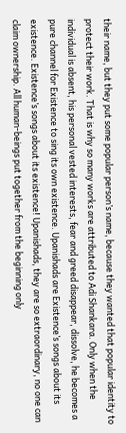their name, but they put some popular person’s name, because they wanted that popular identity to protect their work. That is why so many works are attributed to Adi Shankara. Only when the individual is absent, his personal vested interests, fear and greed disappear, dissolve, he becomes a pure channel for Existence to sing its own existence. Upanishads are Existence’s songs about its existence. Existence’s songs about its existence! Upanishads, they are so extraordinary, no one can claim ownership. All human-beings put together from the beginning only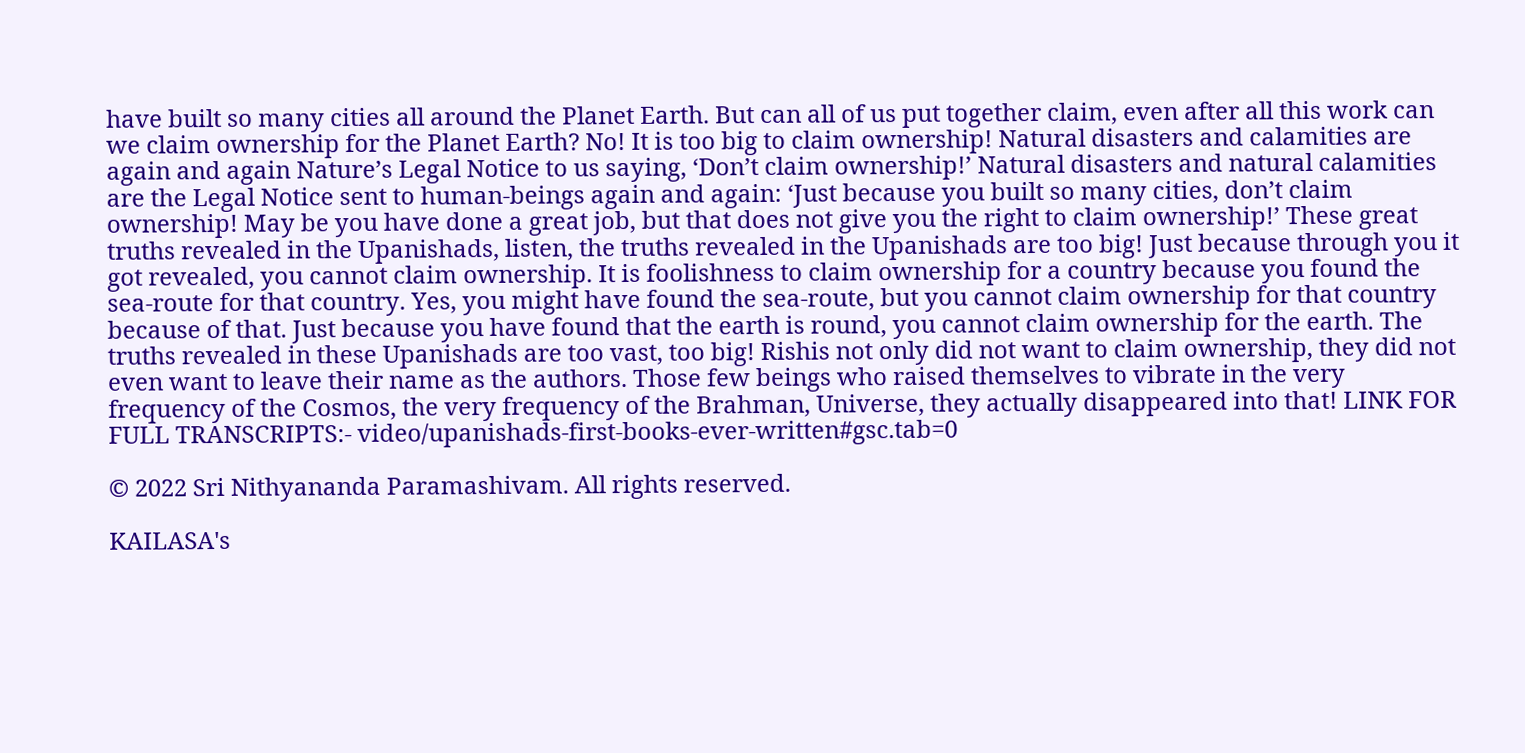have built so many cities all around the Planet Earth. But can all of us put together claim, even after all this work can we claim ownership for the Planet Earth? No! It is too big to claim ownership! Natural disasters and calamities are again and again Nature’s Legal Notice to us saying, ‘Don’t claim ownership!’ Natural disasters and natural calamities are the Legal Notice sent to human-beings again and again: ‘Just because you built so many cities, don’t claim ownership! May be you have done a great job, but that does not give you the right to claim ownership!’ These great truths revealed in the Upanishads, listen, the truths revealed in the Upanishads are too big! Just because through you it got revealed, you cannot claim ownership. It is foolishness to claim ownership for a country because you found the sea-route for that country. Yes, you might have found the sea-route, but you cannot claim ownership for that country because of that. Just because you have found that the earth is round, you cannot claim ownership for the earth. The truths revealed in these Upanishads are too vast, too big! Rishis not only did not want to claim ownership, they did not even want to leave their name as the authors. Those few beings who raised themselves to vibrate in the very frequency of the Cosmos, the very frequency of the Brahman, Universe, they actually disappeared into that! LINK FOR FULL TRANSCRIPTS:- video/upanishads-first-books-ever-written#gsc.tab=0

© 2022 Sri Nithyananda Paramashivam. All rights reserved.

KAILASA's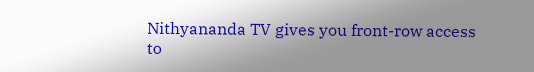Nithyananda TV gives you front-row access to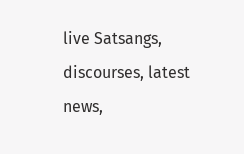live Satsangs, discourses, latest news,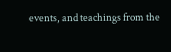events, and teachings from the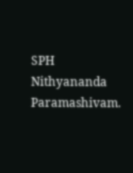SPH Nithyananda Paramashivam.